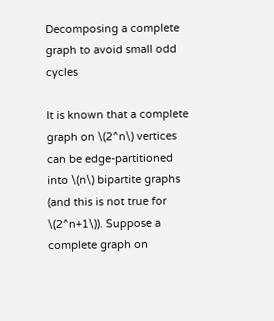Decomposing a complete graph to avoid small odd cycles

It is known that a complete graph on \(2^n\) vertices can be edge-partitioned into \(n\) bipartite graphs (and this is not true for \(2^n+1\)). Suppose a complete graph on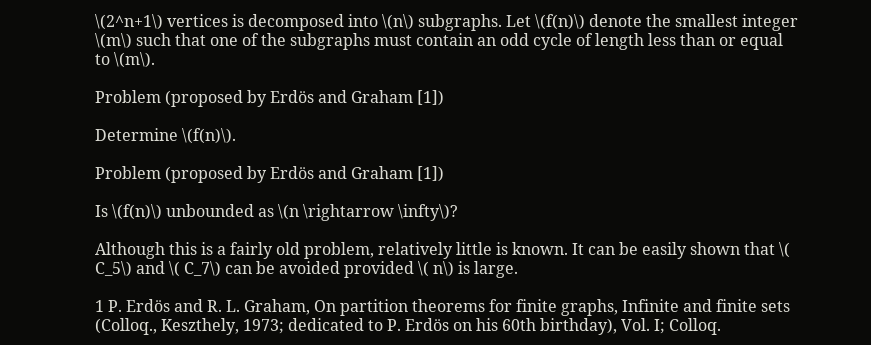\(2^n+1\) vertices is decomposed into \(n\) subgraphs. Let \(f(n)\) denote the smallest integer \(m\) such that one of the subgraphs must contain an odd cycle of length less than or equal to \(m\).

Problem (proposed by Erdös and Graham [1])

Determine \(f(n)\).

Problem (proposed by Erdös and Graham [1])

Is \(f(n)\) unbounded as \(n \rightarrow \infty\)?

Although this is a fairly old problem, relatively little is known. It can be easily shown that \( C_5\) and \( C_7\) can be avoided provided \( n\) is large.

1 P. Erdös and R. L. Graham, On partition theorems for finite graphs, Infinite and finite sets (Colloq., Keszthely, 1973; dedicated to P. Erdös on his 60th birthday), Vol. I; Colloq.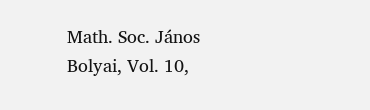Math. Soc. János Bolyai, Vol. 10,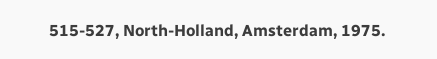515-527, North-Holland, Amsterdam, 1975.